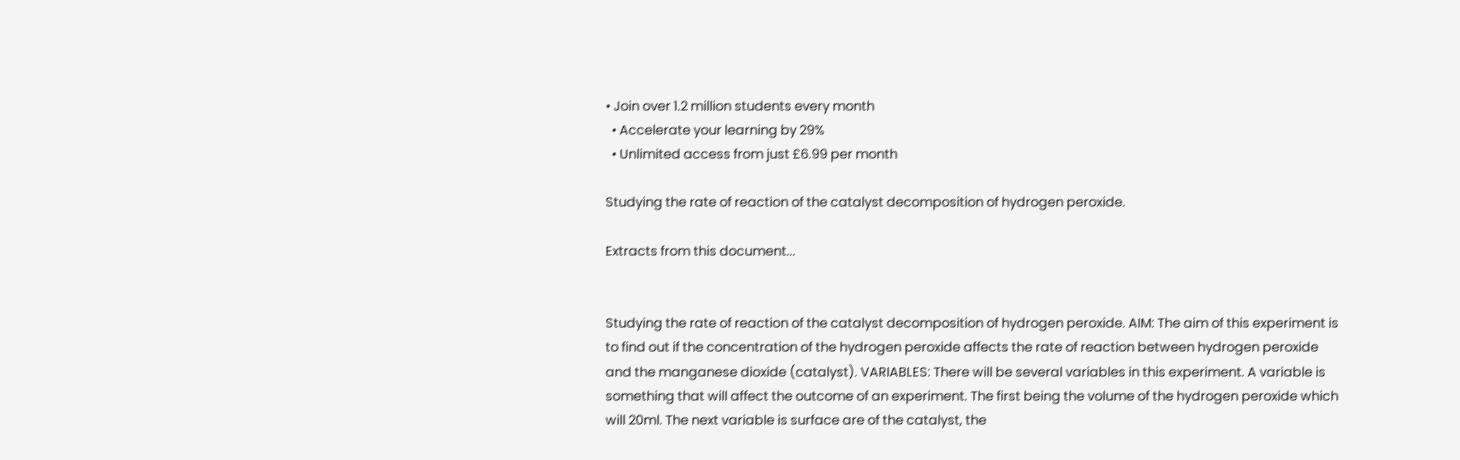• Join over 1.2 million students every month
  • Accelerate your learning by 29%
  • Unlimited access from just £6.99 per month

Studying the rate of reaction of the catalyst decomposition of hydrogen peroxide.

Extracts from this document...


Studying the rate of reaction of the catalyst decomposition of hydrogen peroxide. AIM: The aim of this experiment is to find out if the concentration of the hydrogen peroxide affects the rate of reaction between hydrogen peroxide and the manganese dioxide (catalyst). VARIABLES: There will be several variables in this experiment. A variable is something that will affect the outcome of an experiment. The first being the volume of the hydrogen peroxide which will 20ml. The next variable is surface are of the catalyst, the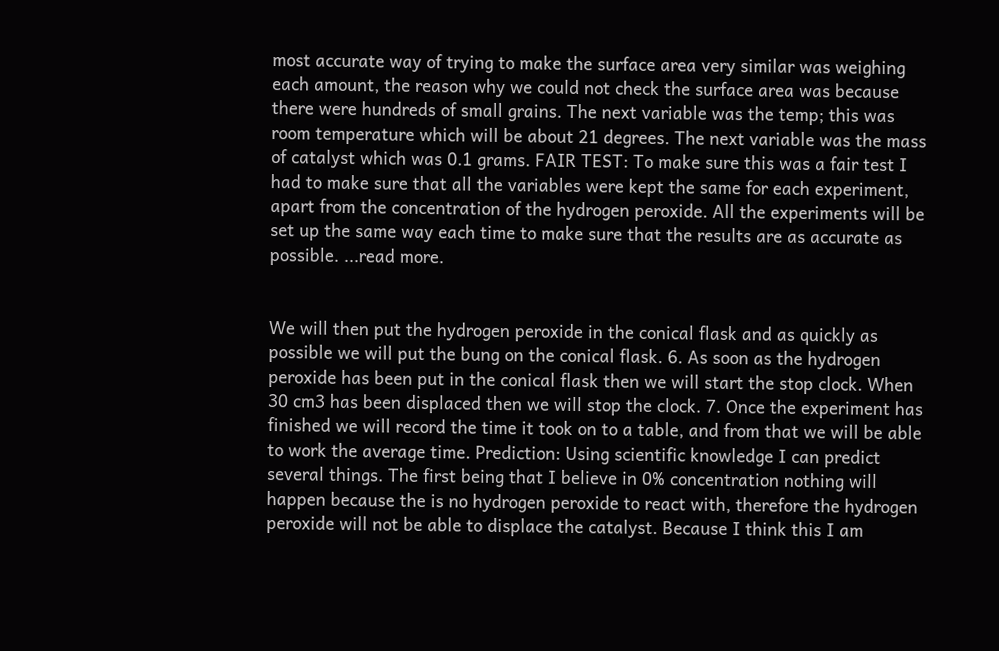most accurate way of trying to make the surface area very similar was weighing each amount, the reason why we could not check the surface area was because there were hundreds of small grains. The next variable was the temp; this was room temperature which will be about 21 degrees. The next variable was the mass of catalyst which was 0.1 grams. FAIR TEST: To make sure this was a fair test I had to make sure that all the variables were kept the same for each experiment, apart from the concentration of the hydrogen peroxide. All the experiments will be set up the same way each time to make sure that the results are as accurate as possible. ...read more.


We will then put the hydrogen peroxide in the conical flask and as quickly as possible we will put the bung on the conical flask. 6. As soon as the hydrogen peroxide has been put in the conical flask then we will start the stop clock. When 30 cm3 has been displaced then we will stop the clock. 7. Once the experiment has finished we will record the time it took on to a table, and from that we will be able to work the average time. Prediction: Using scientific knowledge I can predict several things. The first being that I believe in 0% concentration nothing will happen because the is no hydrogen peroxide to react with, therefore the hydrogen peroxide will not be able to displace the catalyst. Because I think this I am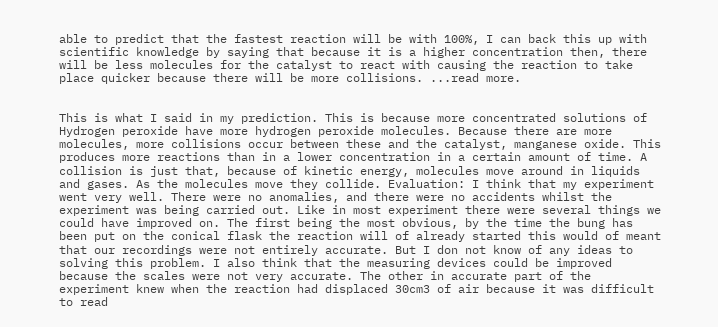able to predict that the fastest reaction will be with 100%, I can back this up with scientific knowledge by saying that because it is a higher concentration then, there will be less molecules for the catalyst to react with causing the reaction to take place quicker because there will be more collisions. ...read more.


This is what I said in my prediction. This is because more concentrated solutions of Hydrogen peroxide have more hydrogen peroxide molecules. Because there are more molecules, more collisions occur between these and the catalyst, manganese oxide. This produces more reactions than in a lower concentration in a certain amount of time. A collision is just that, because of kinetic energy, molecules move around in liquids and gases. As the molecules move they collide. Evaluation: I think that my experiment went very well. There were no anomalies, and there were no accidents whilst the experiment was being carried out. Like in most experiment there were several things we could have improved on. The first being the most obvious, by the time the bung has been put on the conical flask the reaction will of already started this would of meant that our recordings were not entirely accurate. But I don not know of any ideas to solving this problem. I also think that the measuring devices could be improved because the scales were not very accurate. The other in accurate part of the experiment knew when the reaction had displaced 30cm3 of air because it was difficult to read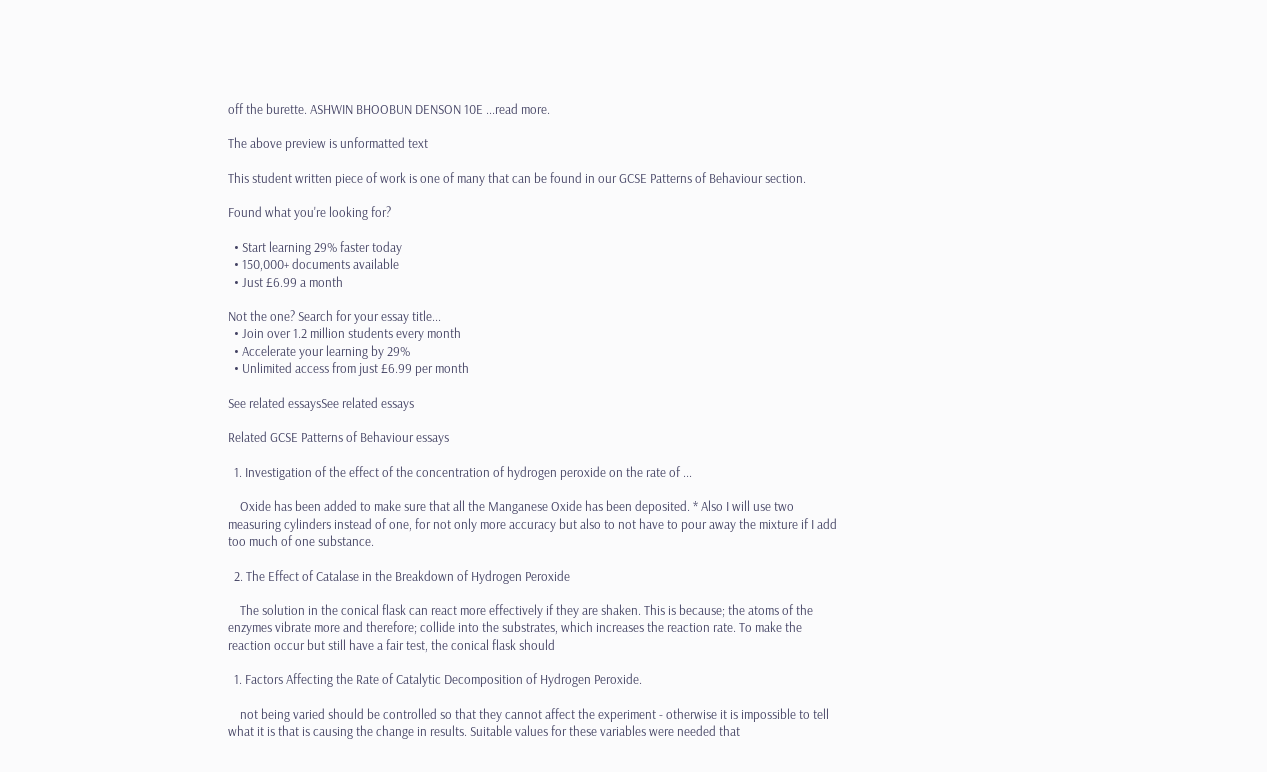off the burette. ASHWIN BHOOBUN DENSON 10E ...read more.

The above preview is unformatted text

This student written piece of work is one of many that can be found in our GCSE Patterns of Behaviour section.

Found what you're looking for?

  • Start learning 29% faster today
  • 150,000+ documents available
  • Just £6.99 a month

Not the one? Search for your essay title...
  • Join over 1.2 million students every month
  • Accelerate your learning by 29%
  • Unlimited access from just £6.99 per month

See related essaysSee related essays

Related GCSE Patterns of Behaviour essays

  1. Investigation of the effect of the concentration of hydrogen peroxide on the rate of ...

    Oxide has been added to make sure that all the Manganese Oxide has been deposited. * Also I will use two measuring cylinders instead of one, for not only more accuracy but also to not have to pour away the mixture if I add too much of one substance.

  2. The Effect of Catalase in the Breakdown of Hydrogen Peroxide

    The solution in the conical flask can react more effectively if they are shaken. This is because; the atoms of the enzymes vibrate more and therefore; collide into the substrates, which increases the reaction rate. To make the reaction occur but still have a fair test, the conical flask should

  1. Factors Affecting the Rate of Catalytic Decomposition of Hydrogen Peroxide.

    not being varied should be controlled so that they cannot affect the experiment - otherwise it is impossible to tell what it is that is causing the change in results. Suitable values for these variables were needed that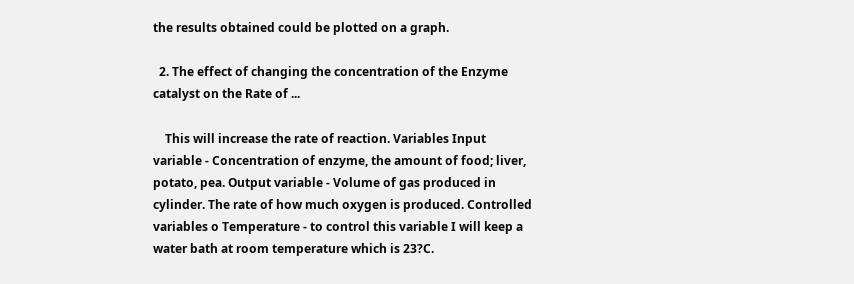the results obtained could be plotted on a graph.

  2. The effect of changing the concentration of the Enzyme catalyst on the Rate of ...

    This will increase the rate of reaction. Variables Input variable - Concentration of enzyme, the amount of food; liver, potato, pea. Output variable - Volume of gas produced in cylinder. The rate of how much oxygen is produced. Controlled variables o Temperature - to control this variable I will keep a water bath at room temperature which is 23?C.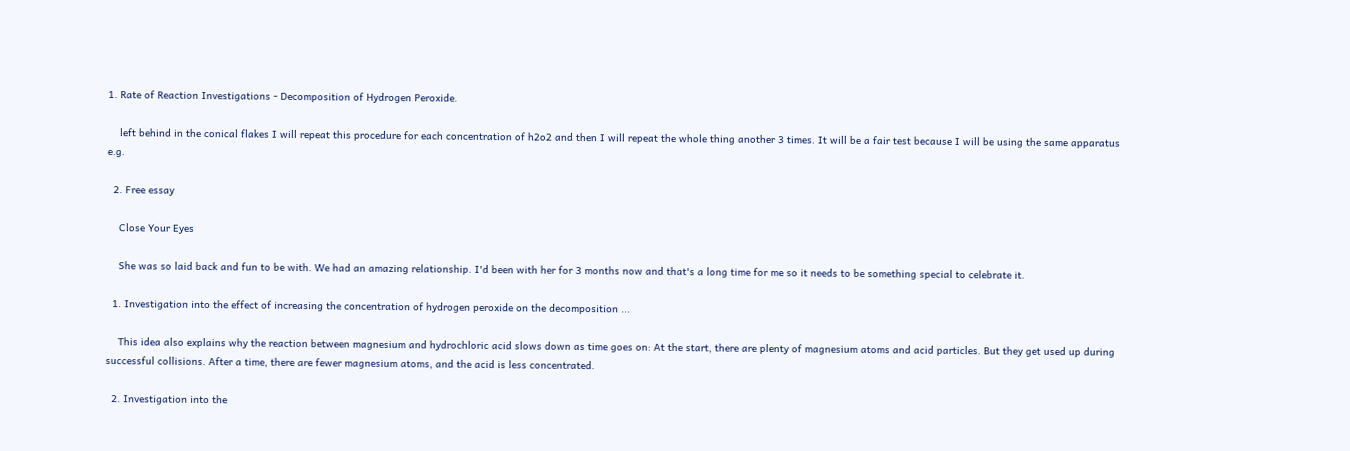1. Rate of Reaction Investigations - Decomposition of Hydrogen Peroxide.

    left behind in the conical flakes I will repeat this procedure for each concentration of h2o2 and then I will repeat the whole thing another 3 times. It will be a fair test because I will be using the same apparatus e.g.

  2. Free essay

    Close Your Eyes

    She was so laid back and fun to be with. We had an amazing relationship. I'd been with her for 3 months now and that's a long time for me so it needs to be something special to celebrate it.

  1. Investigation into the effect of increasing the concentration of hydrogen peroxide on the decomposition ...

    This idea also explains why the reaction between magnesium and hydrochloric acid slows down as time goes on: At the start, there are plenty of magnesium atoms and acid particles. But they get used up during successful collisions. After a time, there are fewer magnesium atoms, and the acid is less concentrated.

  2. Investigation into the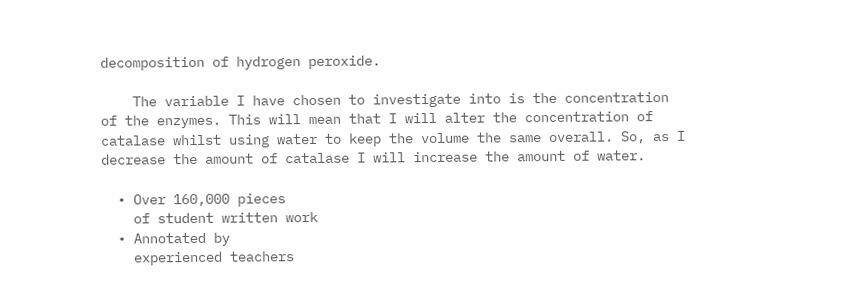decomposition of hydrogen peroxide.

    The variable I have chosen to investigate into is the concentration of the enzymes. This will mean that I will alter the concentration of catalase whilst using water to keep the volume the same overall. So, as I decrease the amount of catalase I will increase the amount of water.

  • Over 160,000 pieces
    of student written work
  • Annotated by
    experienced teachers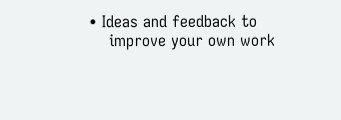• Ideas and feedback to
    improve your own work